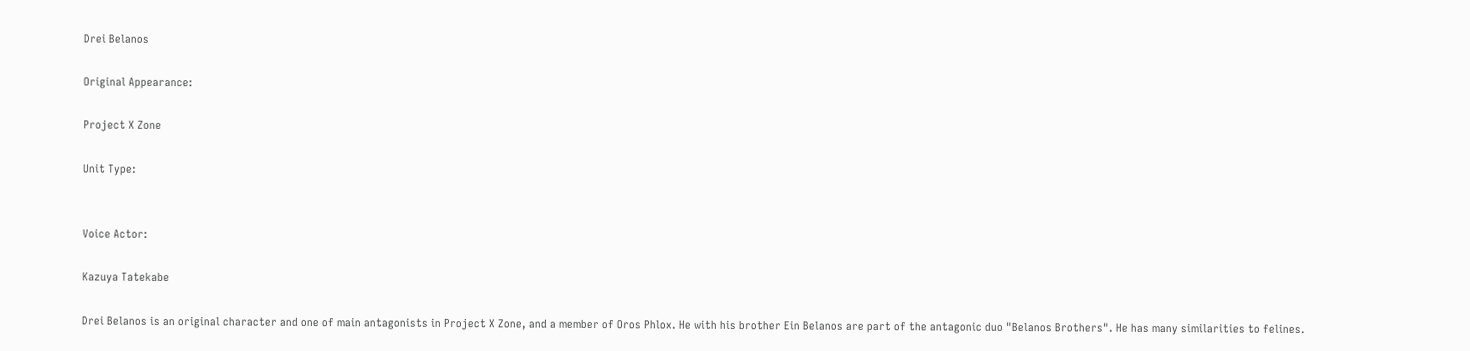Drei Belanos

Original Appearance:

Project X Zone

Unit Type:


Voice Actor:

Kazuya Tatekabe

Drei Belanos is an original character and one of main antagonists in Project X Zone, and a member of Oros Phlox. He with his brother Ein Belanos are part of the antagonic duo "Belanos Brothers". He has many similarities to felines.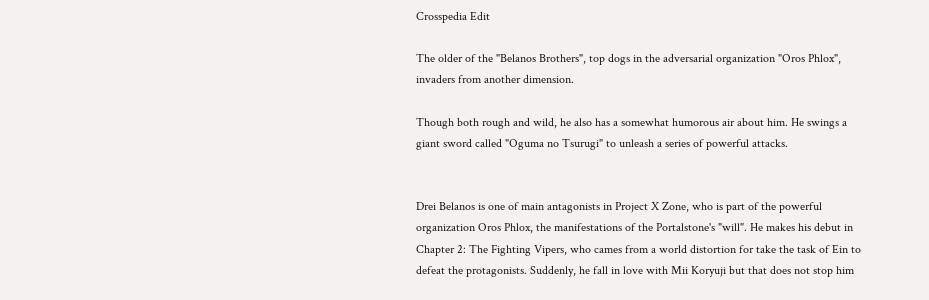Crosspedia Edit

The older of the "Belanos Brothers", top dogs in the adversarial organization "Oros Phlox", invaders from another dimension.

Though both rough and wild, he also has a somewhat humorous air about him. He swings a giant sword called "Oguma no Tsurugi" to unleash a series of powerful attacks.


Drei Belanos is one of main antagonists in Project X Zone, who is part of the powerful organization Oros Phlox, the manifestations of the Portalstone's "will". He makes his debut in Chapter 2: The Fighting Vipers, who cames from a world distortion for take the task of Ein to defeat the protagonists. Suddenly, he fall in love with Mii Koryuji but that does not stop him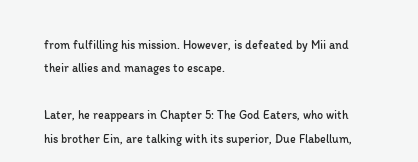from fulfilling his mission. However, is defeated by Mii and their allies and manages to escape.

Later, he reappears in Chapter 5: The God Eaters, who with his brother Ein, are talking with its superior, Due Flabellum,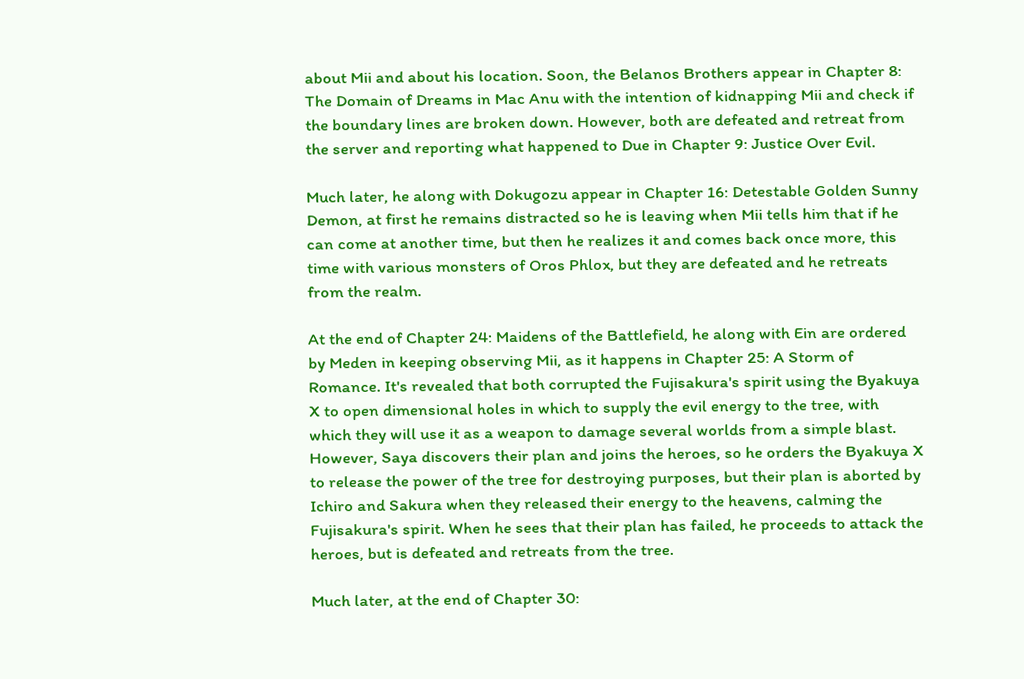about Mii and about his location. Soon, the Belanos Brothers appear in Chapter 8: The Domain of Dreams in Mac Anu with the intention of kidnapping Mii and check if the boundary lines are broken down. However, both are defeated and retreat from the server and reporting what happened to Due in Chapter 9: Justice Over Evil.

Much later, he along with Dokugozu appear in Chapter 16: Detestable Golden Sunny Demon, at first he remains distracted so he is leaving when Mii tells him that if he can come at another time, but then he realizes it and comes back once more, this time with various monsters of Oros Phlox, but they are defeated and he retreats from the realm.

At the end of Chapter 24: Maidens of the Battlefield, he along with Ein are ordered by Meden in keeping observing Mii, as it happens in Chapter 25: A Storm of Romance. It's revealed that both corrupted the Fujisakura's spirit using the Byakuya X to open dimensional holes in which to supply the evil energy to the tree, with which they will use it as a weapon to damage several worlds from a simple blast. However, Saya discovers their plan and joins the heroes, so he orders the Byakuya X to release the power of the tree for destroying purposes, but their plan is aborted by Ichiro and Sakura when they released their energy to the heavens, calming the Fujisakura's spirit. When he sees that their plan has failed, he proceeds to attack the heroes, but is defeated and retreats from the tree.

Much later, at the end of Chapter 30: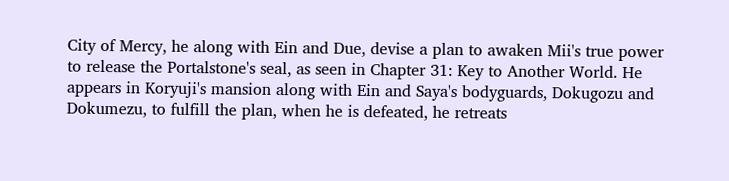City of Mercy, he along with Ein and Due, devise a plan to awaken Mii's true power to release the Portalstone's seal, as seen in Chapter 31: Key to Another World. He appears in Koryuji's mansion along with Ein and Saya's bodyguards, Dokugozu and Dokumezu, to fulfill the plan, when he is defeated, he retreats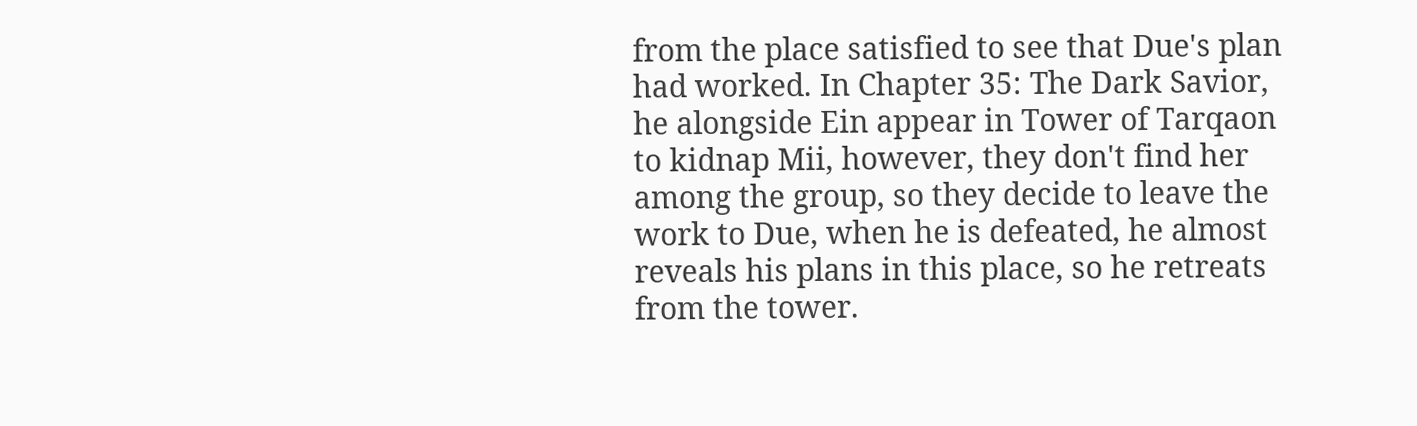from the place satisfied to see that Due's plan had worked. In Chapter 35: The Dark Savior, he alongside Ein appear in Tower of Tarqaon to kidnap Mii, however, they don't find her among the group, so they decide to leave the work to Due, when he is defeated, he almost reveals his plans in this place, so he retreats from the tower.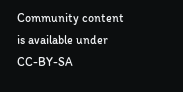Community content is available under CC-BY-SA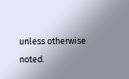unless otherwise noted.